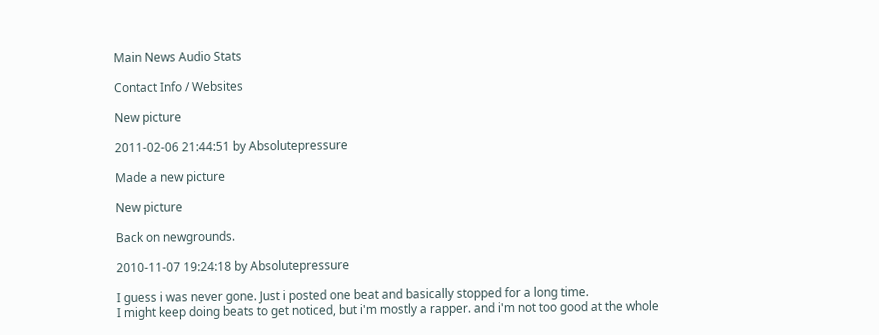Main News Audio Stats

Contact Info / Websites

New picture

2011-02-06 21:44:51 by Absolutepressure

Made a new picture

New picture

Back on newgrounds.

2010-11-07 19:24:18 by Absolutepressure

I guess i was never gone. Just i posted one beat and basically stopped for a long time.
I might keep doing beats to get noticed, but i'm mostly a rapper. and i'm not too good at the whole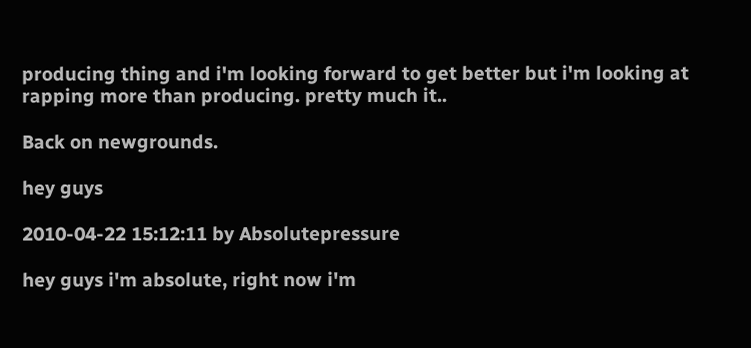producing thing and i'm looking forward to get better but i'm looking at rapping more than producing. pretty much it..

Back on newgrounds.

hey guys

2010-04-22 15:12:11 by Absolutepressure

hey guys i'm absolute, right now i'm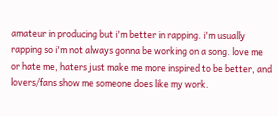amateur in producing but i'm better in rapping. i'm usually rapping so i'm not always gonna be working on a song. love me or hate me, haters just make me more inspired to be better, and lovers/fans show me someone does like my work.